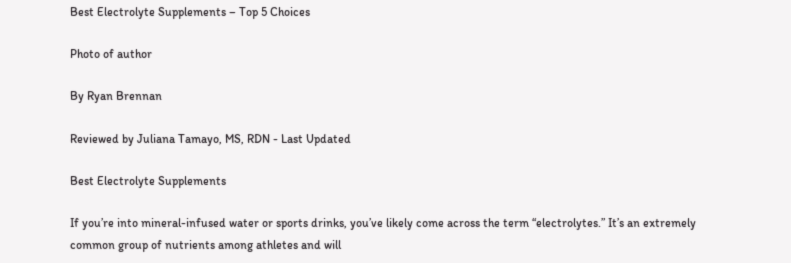Best Electrolyte Supplements – Top 5 Choices

Photo of author

By Ryan Brennan

Reviewed by Juliana Tamayo, MS, RDN - Last Updated

Best Electrolyte Supplements

If you’re into mineral-infused water or sports drinks, you’ve likely come across the term “electrolytes.” It’s an extremely common group of nutrients among athletes and will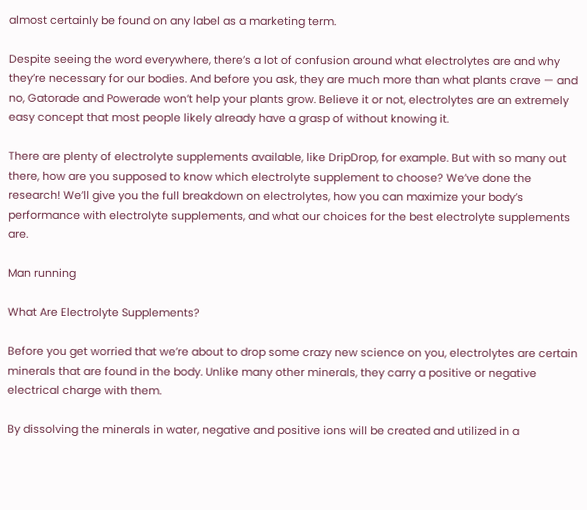almost certainly be found on any label as a marketing term.

Despite seeing the word everywhere, there’s a lot of confusion around what electrolytes are and why they’re necessary for our bodies. And before you ask, they are much more than what plants crave — and no, Gatorade and Powerade won’t help your plants grow. Believe it or not, electrolytes are an extremely easy concept that most people likely already have a grasp of without knowing it.

There are plenty of electrolyte supplements available, like DripDrop, for example. But with so many out there, how are you supposed to know which electrolyte supplement to choose? We’ve done the research! We’ll give you the full breakdown on electrolytes, how you can maximize your body’s performance with electrolyte supplements, and what our choices for the best electrolyte supplements are.

Man running

What Are Electrolyte Supplements?

Before you get worried that we’re about to drop some crazy new science on you, electrolytes are certain minerals that are found in the body. Unlike many other minerals, they carry a positive or negative electrical charge with them.

By dissolving the minerals in water, negative and positive ions will be created and utilized in a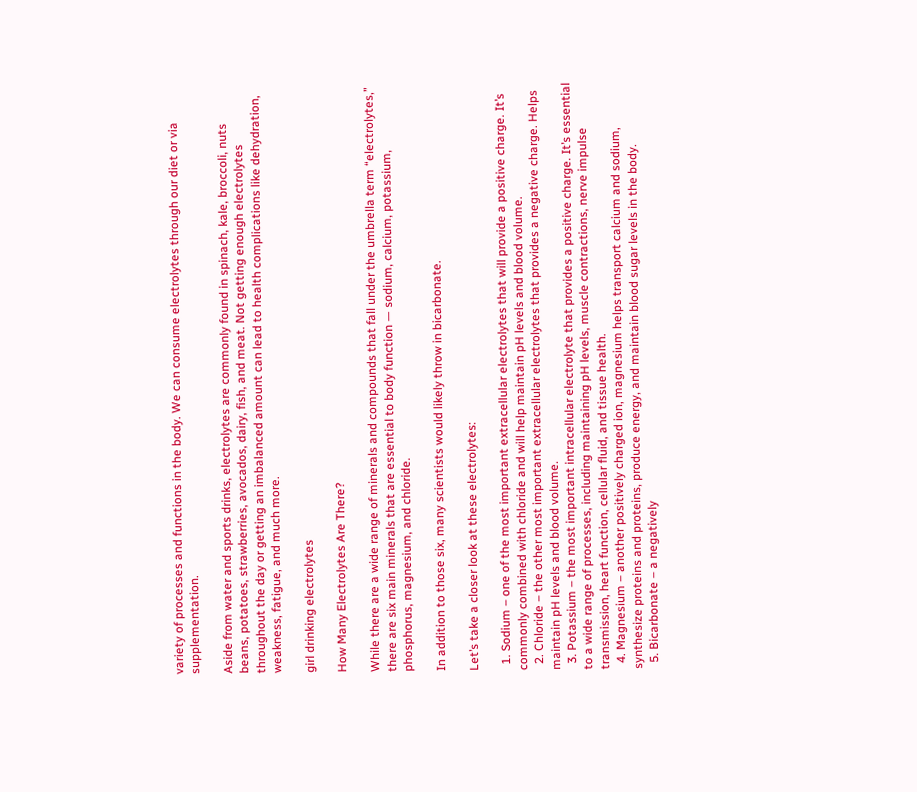variety of processes and functions in the body. We can consume electrolytes through our diet or via supplementation.

Aside from water and sports drinks, electrolytes are commonly found in spinach, kale, broccoli, nuts beans, potatoes, strawberries, avocados, dairy, fish, and meat. Not getting enough electrolytes throughout the day or getting an imbalanced amount can lead to health complications like dehydration, weakness, fatigue, and much more.

girl drinking electrolytes

How Many Electrolytes Are There?

While there are a wide range of minerals and compounds that fall under the umbrella term “electrolytes,” there are six main minerals that are essential to body function — sodium, calcium, potassium, phosphorus, magnesium, and chloride.

In addition to those six, many scientists would likely throw in bicarbonate.

Let’s take a closer look at these electrolytes:

  1. Sodium – one of the most important extracellular electrolytes that will provide a positive charge. It’s commonly combined with chloride and will help maintain pH levels and blood volume.
  2. Chloride – the other most important extracellular electrolytes that provides a negative charge. Helps maintain pH levels and blood volume.
  3. Potassium – the most important intracellular electrolyte that provides a positive charge. It’s essential to a wide range of processes, including maintaining pH levels, muscle contractions, nerve impulse transmission, heart function, cellular fluid, and tissue health.
  4. Magnesium – another positively charged ion, magnesium helps transport calcium and sodium, synthesize proteins and proteins, produce energy, and maintain blood sugar levels in the body.
  5. Bicarbonate – a negatively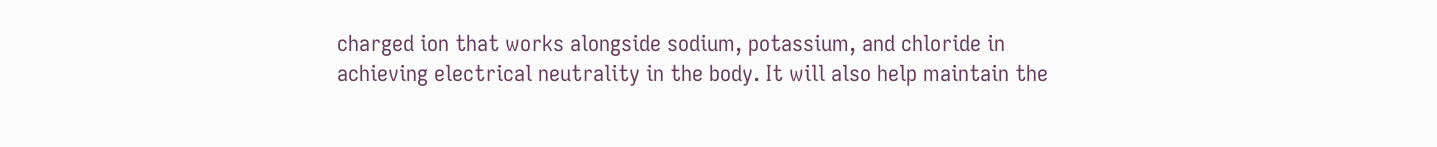charged ion that works alongside sodium, potassium, and chloride in achieving electrical neutrality in the body. It will also help maintain the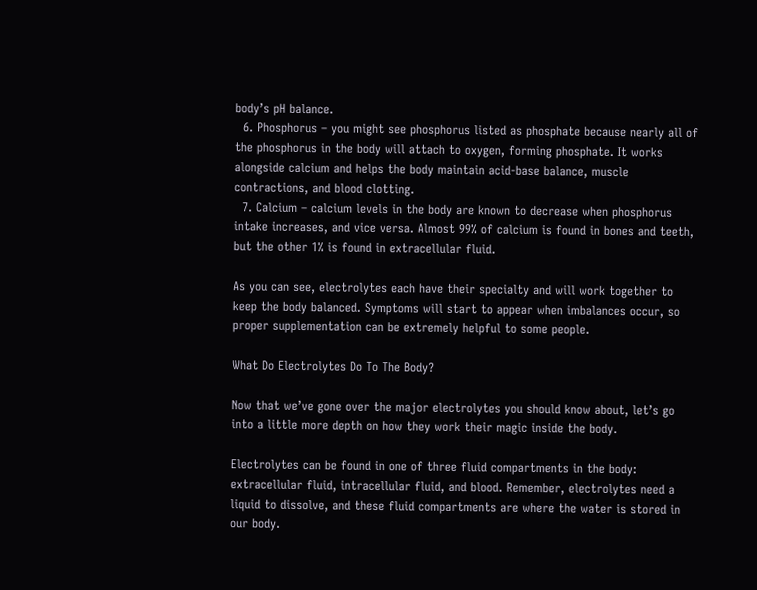body’s pH balance.
  6. Phosphorus – you might see phosphorus listed as phosphate because nearly all of the phosphorus in the body will attach to oxygen, forming phosphate. It works alongside calcium and helps the body maintain acid-base balance, muscle contractions, and blood clotting.
  7. Calcium – calcium levels in the body are known to decrease when phosphorus intake increases, and vice versa. Almost 99% of calcium is found in bones and teeth, but the other 1% is found in extracellular fluid.

As you can see, electrolytes each have their specialty and will work together to keep the body balanced. Symptoms will start to appear when imbalances occur, so proper supplementation can be extremely helpful to some people.

What Do Electrolytes Do To The Body?

Now that we’ve gone over the major electrolytes you should know about, let’s go into a little more depth on how they work their magic inside the body.

Electrolytes can be found in one of three fluid compartments in the body: extracellular fluid, intracellular fluid, and blood. Remember, electrolytes need a liquid to dissolve, and these fluid compartments are where the water is stored in our body.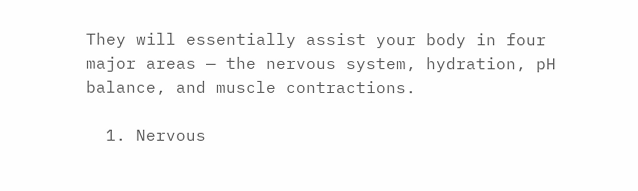They will essentially assist your body in four major areas — the nervous system, hydration, pH balance, and muscle contractions.

  1. Nervous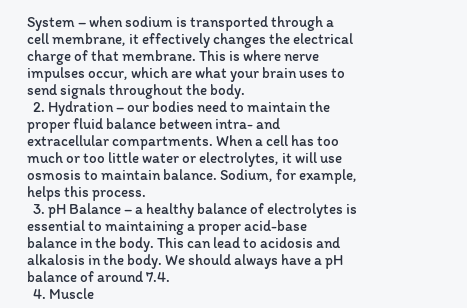System – when sodium is transported through a cell membrane, it effectively changes the electrical charge of that membrane. This is where nerve impulses occur, which are what your brain uses to send signals throughout the body.
  2. Hydration – our bodies need to maintain the proper fluid balance between intra- and extracellular compartments. When a cell has too much or too little water or electrolytes, it will use osmosis to maintain balance. Sodium, for example, helps this process.
  3. pH Balance – a healthy balance of electrolytes is essential to maintaining a proper acid-base balance in the body. This can lead to acidosis and alkalosis in the body. We should always have a pH balance of around 7.4.
  4. Muscle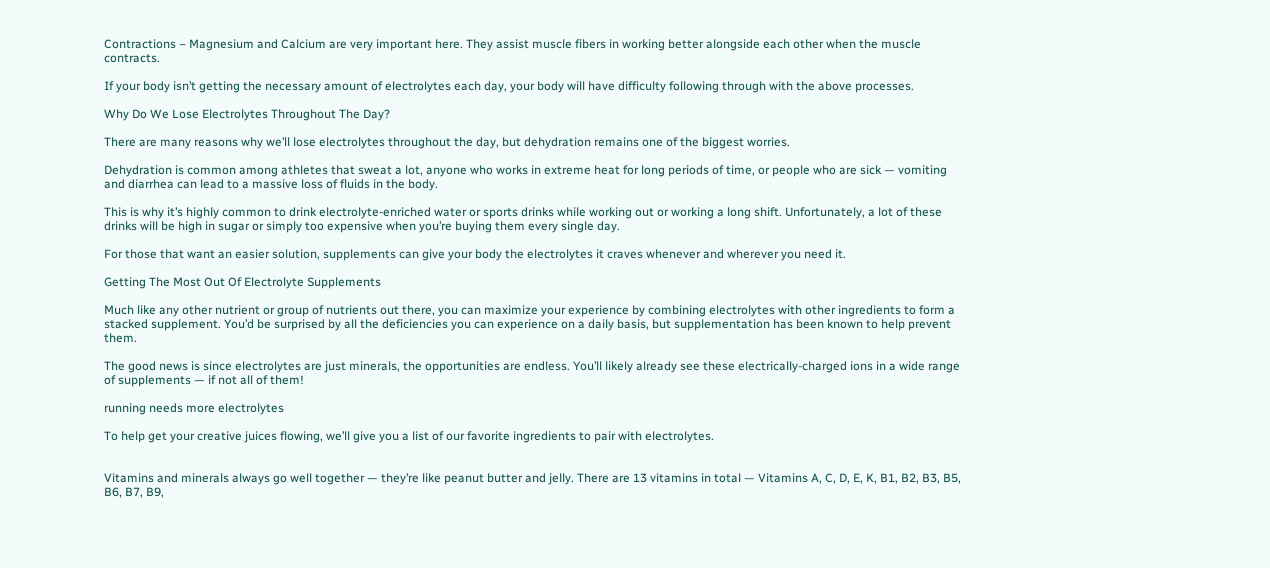Contractions – Magnesium and Calcium are very important here. They assist muscle fibers in working better alongside each other when the muscle contracts.

If your body isn’t getting the necessary amount of electrolytes each day, your body will have difficulty following through with the above processes.

Why Do We Lose Electrolytes Throughout The Day?

There are many reasons why we’ll lose electrolytes throughout the day, but dehydration remains one of the biggest worries.

Dehydration is common among athletes that sweat a lot, anyone who works in extreme heat for long periods of time, or people who are sick — vomiting and diarrhea can lead to a massive loss of fluids in the body.

This is why it’s highly common to drink electrolyte-enriched water or sports drinks while working out or working a long shift. Unfortunately, a lot of these drinks will be high in sugar or simply too expensive when you’re buying them every single day.

For those that want an easier solution, supplements can give your body the electrolytes it craves whenever and wherever you need it.

Getting The Most Out Of Electrolyte Supplements

Much like any other nutrient or group of nutrients out there, you can maximize your experience by combining electrolytes with other ingredients to form a stacked supplement. You’d be surprised by all the deficiencies you can experience on a daily basis, but supplementation has been known to help prevent them.

The good news is since electrolytes are just minerals, the opportunities are endless. You’ll likely already see these electrically-charged ions in a wide range of supplements — if not all of them!

running needs more electrolytes

To help get your creative juices flowing, we’ll give you a list of our favorite ingredients to pair with electrolytes.


Vitamins and minerals always go well together — they’re like peanut butter and jelly. There are 13 vitamins in total — Vitamins A, C, D, E, K, B1, B2, B3, B5, B6, B7, B9,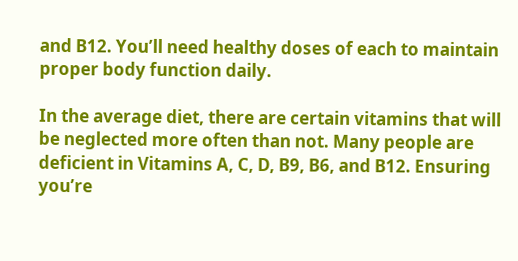and B12. You’ll need healthy doses of each to maintain proper body function daily.

In the average diet, there are certain vitamins that will be neglected more often than not. Many people are deficient in Vitamins A, C, D, B9, B6, and B12. Ensuring you’re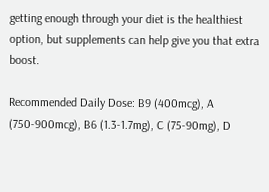getting enough through your diet is the healthiest option, but supplements can help give you that extra boost.

Recommended Daily Dose: B9 (400mcg), A (750-900mcg), B6 (1.3-1.7mg), C (75-90mg), D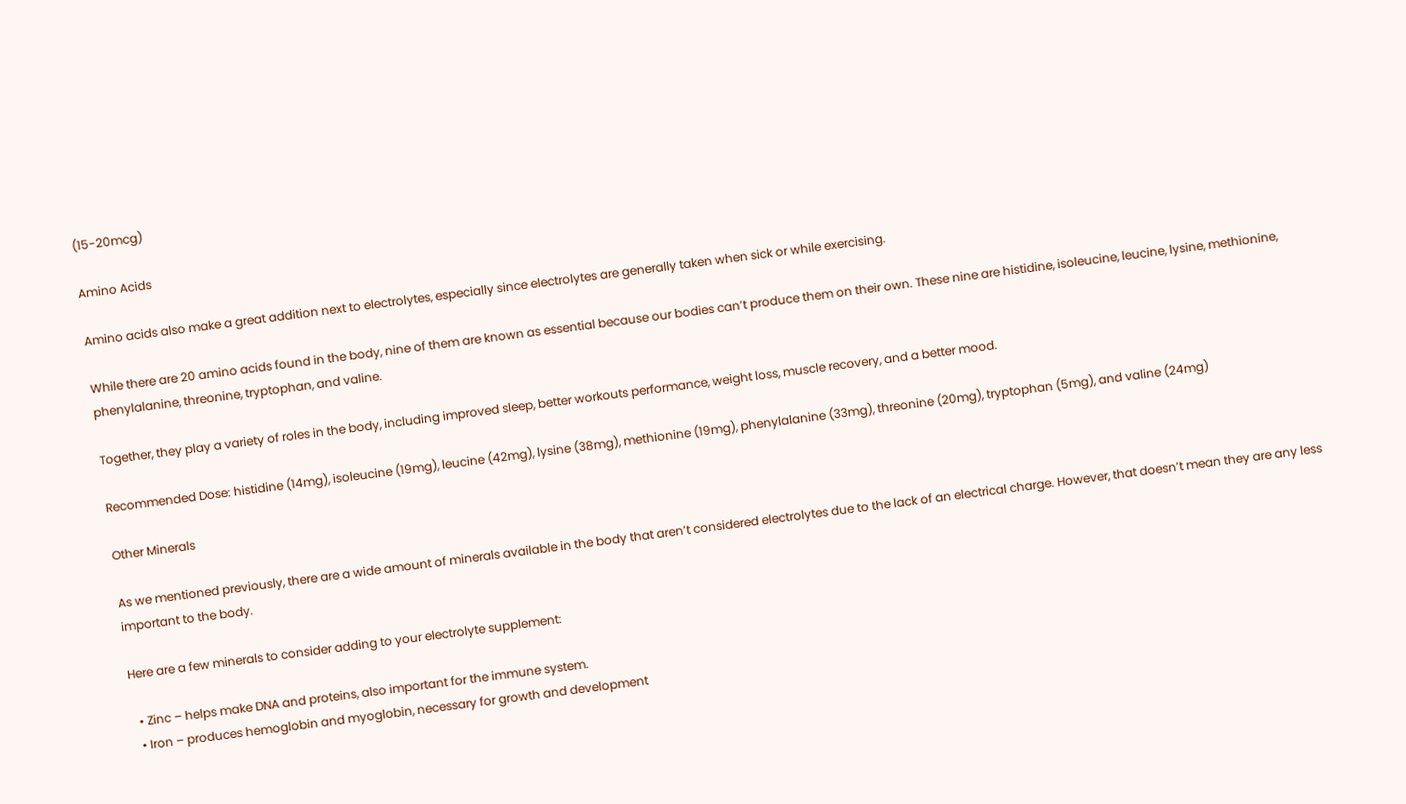(15-20mcg)

Amino Acids

Amino acids also make a great addition next to electrolytes, especially since electrolytes are generally taken when sick or while exercising.

While there are 20 amino acids found in the body, nine of them are known as essential because our bodies can’t produce them on their own. These nine are histidine, isoleucine, leucine, lysine, methionine, phenylalanine, threonine, tryptophan, and valine.

Together, they play a variety of roles in the body, including improved sleep, better workouts performance, weight loss, muscle recovery, and a better mood.

Recommended Dose: histidine (14mg), isoleucine (19mg), leucine (42mg), lysine (38mg), methionine (19mg), phenylalanine (33mg), threonine (20mg), tryptophan (5mg), and valine (24mg)

Other Minerals

As we mentioned previously, there are a wide amount of minerals available in the body that aren’t considered electrolytes due to the lack of an electrical charge. However, that doesn’t mean they are any less important to the body.

Here are a few minerals to consider adding to your electrolyte supplement:

  • Zinc – helps make DNA and proteins, also important for the immune system.
  • Iron – produces hemoglobin and myoglobin, necessary for growth and development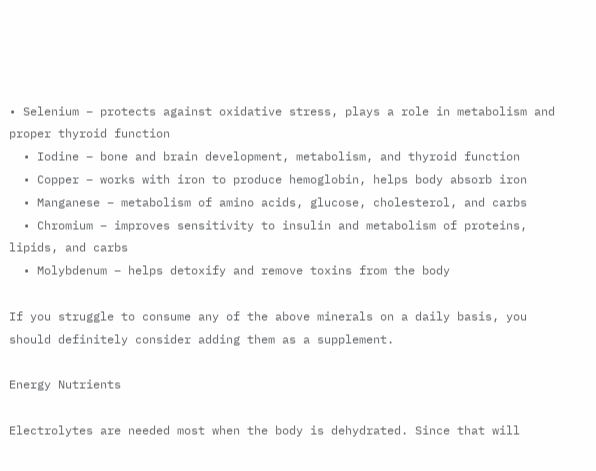• Selenium – protects against oxidative stress, plays a role in metabolism and proper thyroid function
  • Iodine – bone and brain development, metabolism, and thyroid function
  • Copper – works with iron to produce hemoglobin, helps body absorb iron
  • Manganese – metabolism of amino acids, glucose, cholesterol, and carbs
  • Chromium – improves sensitivity to insulin and metabolism of proteins, lipids, and carbs
  • Molybdenum – helps detoxify and remove toxins from the body

If you struggle to consume any of the above minerals on a daily basis, you should definitely consider adding them as a supplement.

Energy Nutrients

Electrolytes are needed most when the body is dehydrated. Since that will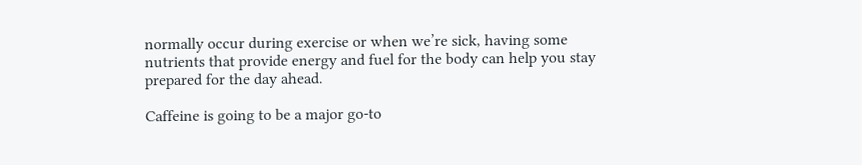normally occur during exercise or when we’re sick, having some nutrients that provide energy and fuel for the body can help you stay prepared for the day ahead.

Caffeine is going to be a major go-to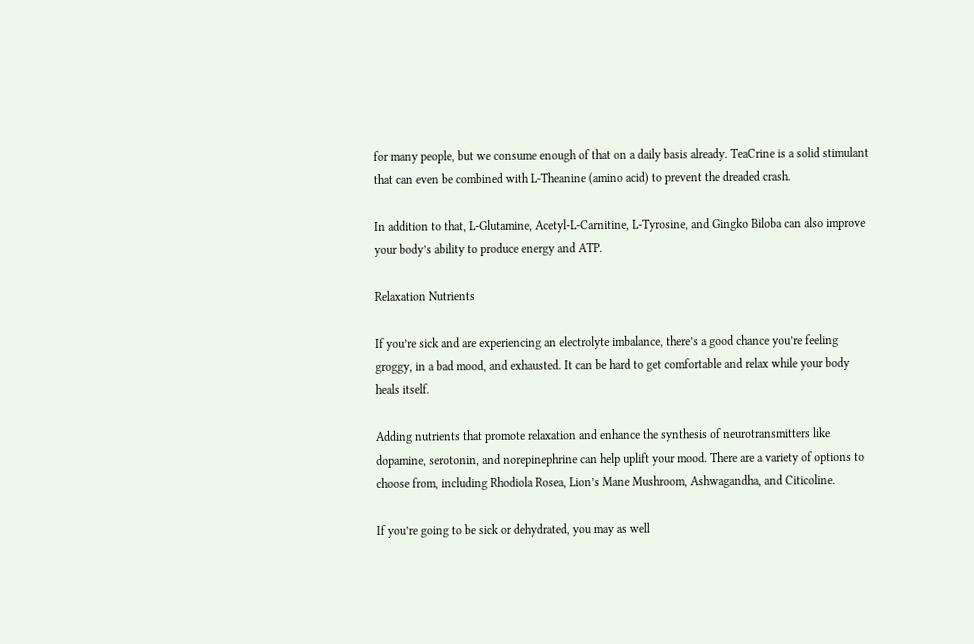for many people, but we consume enough of that on a daily basis already. TeaCrine is a solid stimulant that can even be combined with L-Theanine (amino acid) to prevent the dreaded crash.

In addition to that, L-Glutamine, Acetyl-L-Carnitine, L-Tyrosine, and Gingko Biloba can also improve your body’s ability to produce energy and ATP.

Relaxation Nutrients

If you’re sick and are experiencing an electrolyte imbalance, there’s a good chance you’re feeling groggy, in a bad mood, and exhausted. It can be hard to get comfortable and relax while your body heals itself.

Adding nutrients that promote relaxation and enhance the synthesis of neurotransmitters like dopamine, serotonin, and norepinephrine can help uplift your mood. There are a variety of options to choose from, including Rhodiola Rosea, Lion’s Mane Mushroom, Ashwagandha, and Citicoline.

If you’re going to be sick or dehydrated, you may as well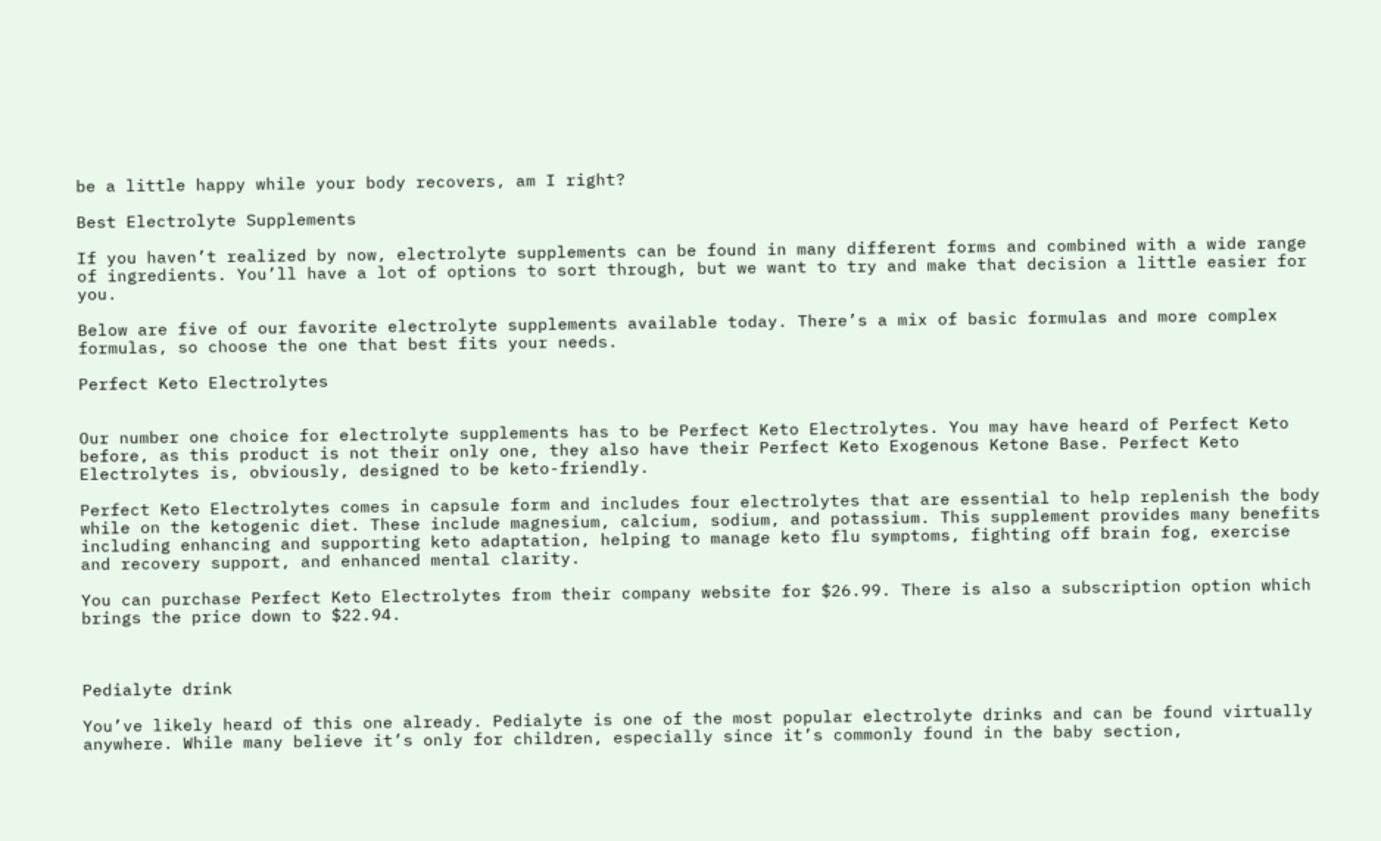be a little happy while your body recovers, am I right?

Best Electrolyte Supplements

If you haven’t realized by now, electrolyte supplements can be found in many different forms and combined with a wide range of ingredients. You’ll have a lot of options to sort through, but we want to try and make that decision a little easier for you.

Below are five of our favorite electrolyte supplements available today. There’s a mix of basic formulas and more complex formulas, so choose the one that best fits your needs.

Perfect Keto Electrolytes


Our number one choice for electrolyte supplements has to be Perfect Keto Electrolytes. You may have heard of Perfect Keto before, as this product is not their only one, they also have their Perfect Keto Exogenous Ketone Base. Perfect Keto Electrolytes is, obviously, designed to be keto-friendly.

Perfect Keto Electrolytes comes in capsule form and includes four electrolytes that are essential to help replenish the body while on the ketogenic diet. These include magnesium, calcium, sodium, and potassium. This supplement provides many benefits including enhancing and supporting keto adaptation, helping to manage keto flu symptoms, fighting off brain fog, exercise and recovery support, and enhanced mental clarity.

You can purchase Perfect Keto Electrolytes from their company website for $26.99. There is also a subscription option which brings the price down to $22.94.



Pedialyte drink

You’ve likely heard of this one already. Pedialyte is one of the most popular electrolyte drinks and can be found virtually anywhere. While many believe it’s only for children, especially since it’s commonly found in the baby section,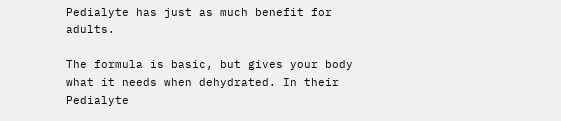Pedialyte has just as much benefit for adults.

The formula is basic, but gives your body what it needs when dehydrated. In their Pedialyte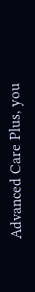Advanced Care Plus, you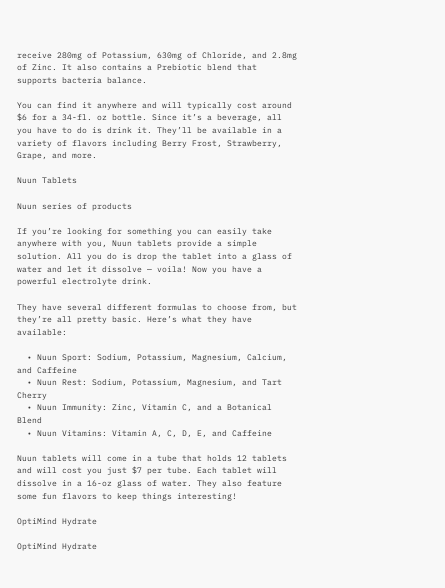receive 280mg of Potassium, 630mg of Chloride, and 2.8mg of Zinc. It also contains a Prebiotic blend that supports bacteria balance.

You can find it anywhere and will typically cost around $6 for a 34-fl. oz bottle. Since it’s a beverage, all you have to do is drink it. They’ll be available in a variety of flavors including Berry Frost, Strawberry, Grape, and more.

Nuun Tablets

Nuun series of products

If you’re looking for something you can easily take anywhere with you, Nuun tablets provide a simple solution. All you do is drop the tablet into a glass of water and let it dissolve — voila! Now you have a powerful electrolyte drink.

They have several different formulas to choose from, but they’re all pretty basic. Here’s what they have available:

  • Nuun Sport: Sodium, Potassium, Magnesium, Calcium, and Caffeine
  • Nuun Rest: Sodium, Potassium, Magnesium, and Tart Cherry
  • Nuun Immunity: Zinc, Vitamin C, and a Botanical Blend
  • Nuun Vitamins: Vitamin A, C, D, E, and Caffeine

Nuun tablets will come in a tube that holds 12 tablets and will cost you just $7 per tube. Each tablet will dissolve in a 16-oz glass of water. They also feature some fun flavors to keep things interesting!

OptiMind Hydrate

OptiMind Hydrate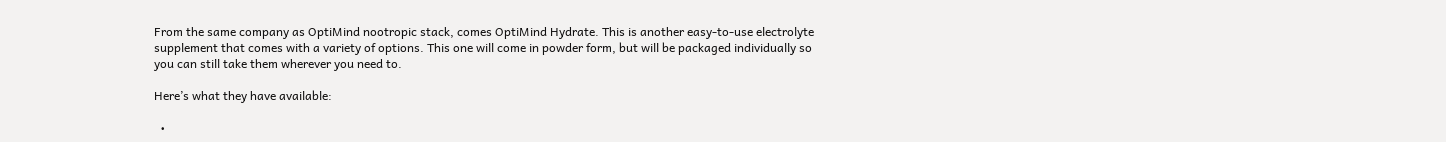From the same company as OptiMind nootropic stack, comes OptiMind Hydrate. This is another easy-to-use electrolyte supplement that comes with a variety of options. This one will come in powder form, but will be packaged individually so you can still take them wherever you need to.

Here’s what they have available:

  •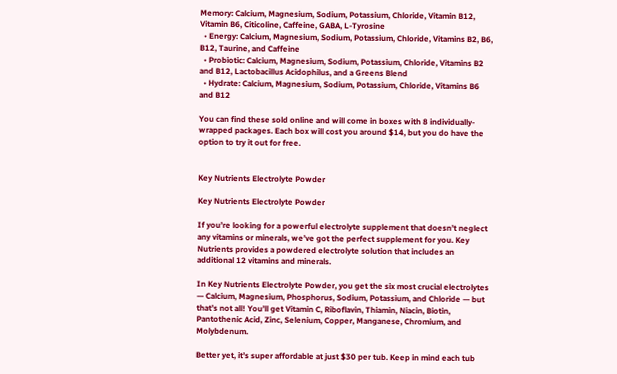Memory: Calcium, Magnesium, Sodium, Potassium, Chloride, Vitamin B12, Vitamin B6, Citicoline, Caffeine, GABA, L-Tyrosine
  • Energy: Calcium, Magnesium, Sodium, Potassium, Chloride, Vitamins B2, B6, B12, Taurine, and Caffeine
  • Probiotic: Calcium, Magnesium, Sodium, Potassium, Chloride, Vitamins B2 and B12, Lactobacillus Acidophilus, and a Greens Blend
  • Hydrate: Calcium, Magnesium, Sodium, Potassium, Chloride, Vitamins B6 and B12

You can find these sold online and will come in boxes with 8 individually-wrapped packages. Each box will cost you around $14, but you do have the option to try it out for free.


Key Nutrients Electrolyte Powder

Key Nutrients Electrolyte Powder

If you’re looking for a powerful electrolyte supplement that doesn’t neglect any vitamins or minerals, we’ve got the perfect supplement for you. Key Nutrients provides a powdered electrolyte solution that includes an additional 12 vitamins and minerals.

In Key Nutrients Electrolyte Powder, you get the six most crucial electrolytes — Calcium, Magnesium, Phosphorus, Sodium, Potassium, and Chloride — but that’s not all! You’ll get Vitamin C, Riboflavin, Thiamin, Niacin, Biotin, Pantothenic Acid, Zinc, Selenium, Copper, Manganese, Chromium, and Molybdenum.

Better yet, it’s super affordable at just $30 per tub. Keep in mind each tub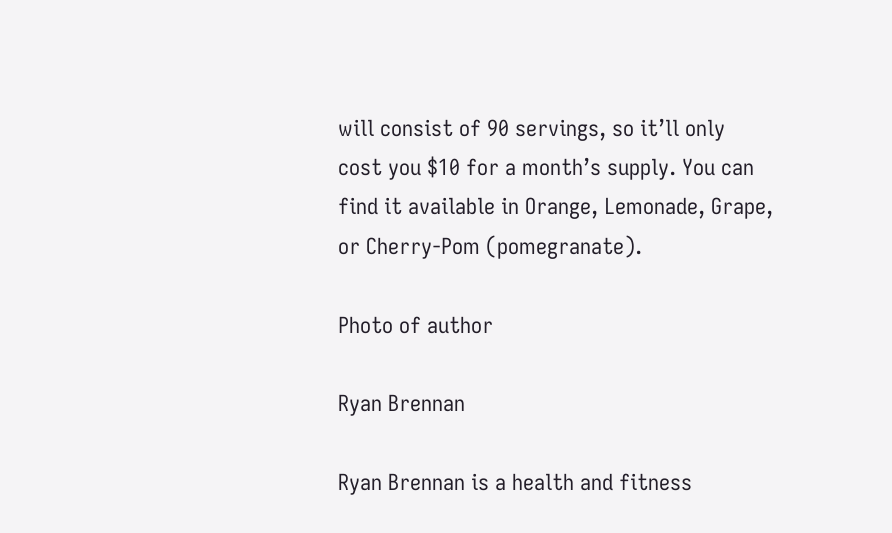will consist of 90 servings, so it’ll only cost you $10 for a month’s supply. You can find it available in Orange, Lemonade, Grape, or Cherry-Pom (pomegranate).

Photo of author

Ryan Brennan

Ryan Brennan is a health and fitness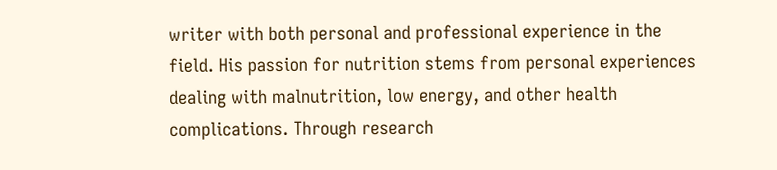writer with both personal and professional experience in the field. His passion for nutrition stems from personal experiences dealing with malnutrition, low energy, and other health complications. Through research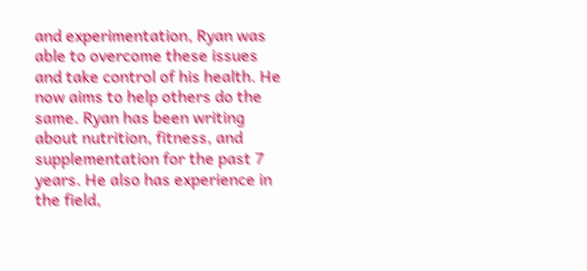and experimentation, Ryan was able to overcome these issues and take control of his health. He now aims to help others do the same. Ryan has been writing about nutrition, fitness, and supplementation for the past 7 years. He also has experience in the field,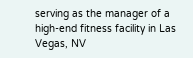serving as the manager of a high-end fitness facility in Las Vegas, NV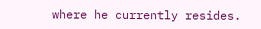where he currently resides.